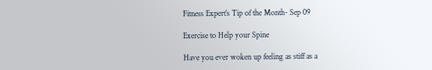Fitness Expert’s Tip of the Month- Sep 09

Exercise to Help your Spine

Have you ever woken up feeling as stiff as a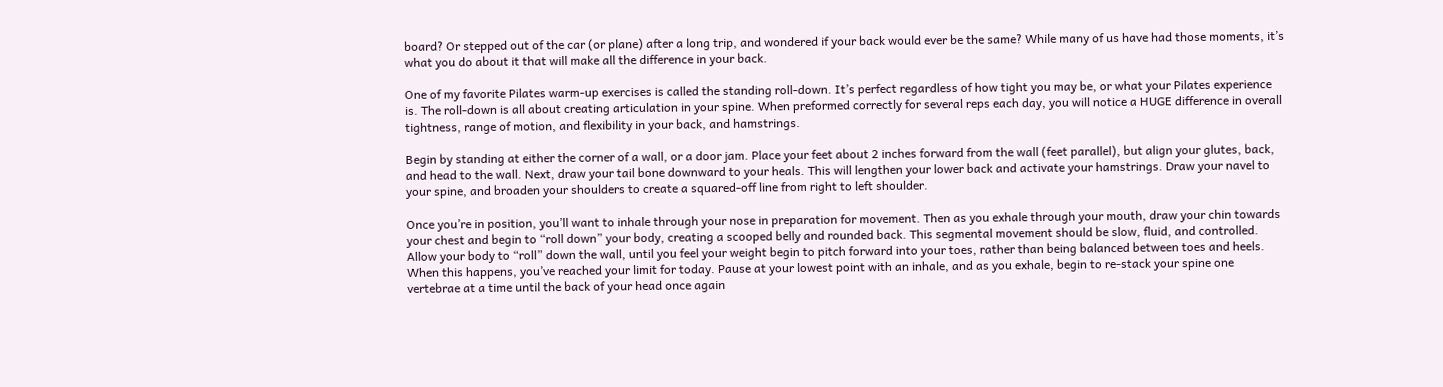board? Or stepped out of the car (or plane) after a long trip, and wondered if your back would ever be the same? While many of us have had those moments, it’s what you do about it that will make all the difference in your back.

One of my favorite Pilates warm-up exercises is called the standing roll-down. It’s perfect regardless of how tight you may be, or what your Pilates experience is. The roll-down is all about creating articulation in your spine. When preformed correctly for several reps each day, you will notice a HUGE difference in overall tightness, range of motion, and flexibility in your back, and hamstrings.

Begin by standing at either the corner of a wall, or a door jam. Place your feet about 2 inches forward from the wall (feet parallel), but align your glutes, back, and head to the wall. Next, draw your tail bone downward to your heals. This will lengthen your lower back and activate your hamstrings. Draw your navel to your spine, and broaden your shoulders to create a squared-off line from right to left shoulder.

Once you’re in position, you’ll want to inhale through your nose in preparation for movement. Then as you exhale through your mouth, draw your chin towards your chest and begin to “roll down” your body, creating a scooped belly and rounded back. This segmental movement should be slow, fluid, and controlled. Allow your body to “roll” down the wall, until you feel your weight begin to pitch forward into your toes, rather than being balanced between toes and heels. When this happens, you’ve reached your limit for today. Pause at your lowest point with an inhale, and as you exhale, begin to re-stack your spine one vertebrae at a time until the back of your head once again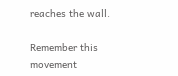reaches the wall.

Remember this movement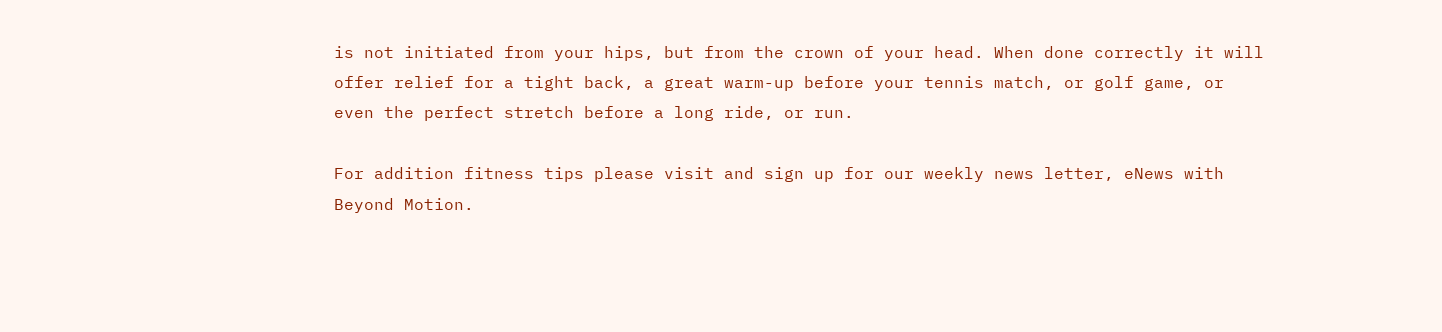is not initiated from your hips, but from the crown of your head. When done correctly it will offer relief for a tight back, a great warm-up before your tennis match, or golf game, or even the perfect stretch before a long ride, or run.

For addition fitness tips please visit and sign up for our weekly news letter, eNews with Beyond Motion.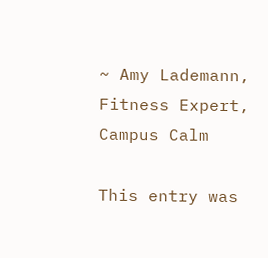~ Amy Lademann, Fitness Expert, Campus Calm

This entry was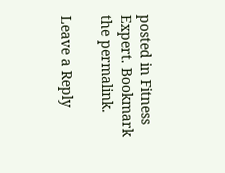posted in Fitness Expert. Bookmark the permalink.

Leave a Reply